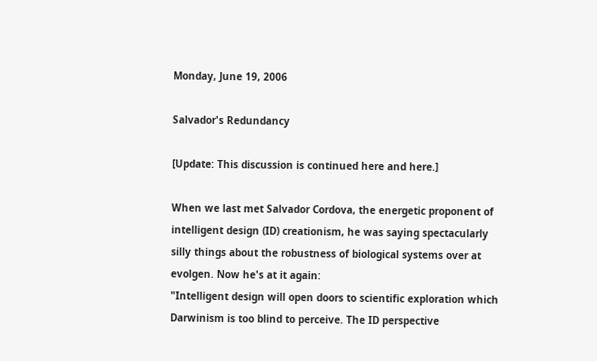Monday, June 19, 2006

Salvador's Redundancy

[Update: This discussion is continued here and here.]

When we last met Salvador Cordova, the energetic proponent of intelligent design (ID) creationism, he was saying spectacularly silly things about the robustness of biological systems over at evolgen. Now he's at it again:
"Intelligent design will open doors to scientific exploration which Darwinism is too blind to perceive. The ID perspective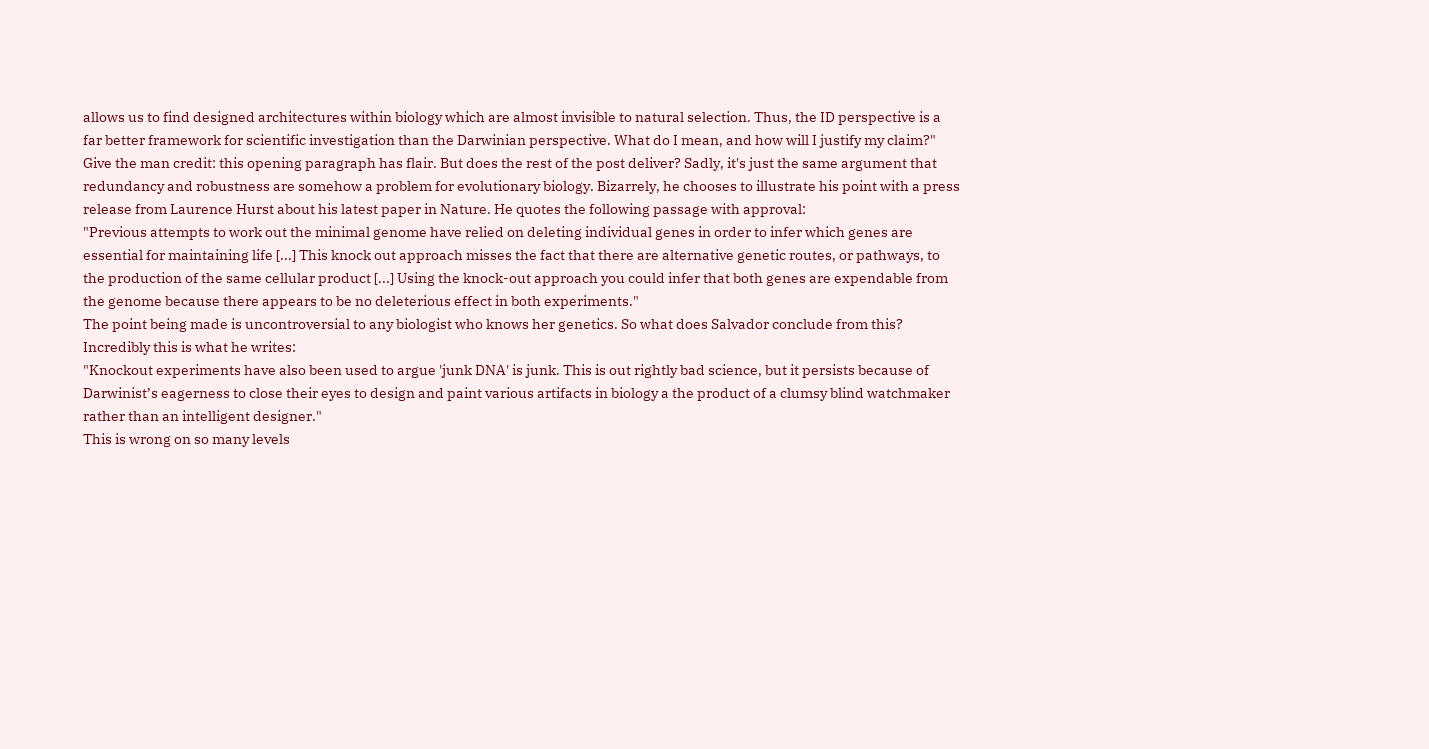allows us to find designed architectures within biology which are almost invisible to natural selection. Thus, the ID perspective is a far better framework for scientific investigation than the Darwinian perspective. What do I mean, and how will I justify my claim?"
Give the man credit: this opening paragraph has flair. But does the rest of the post deliver? Sadly, it's just the same argument that redundancy and robustness are somehow a problem for evolutionary biology. Bizarrely, he chooses to illustrate his point with a press release from Laurence Hurst about his latest paper in Nature. He quotes the following passage with approval:
"Previous attempts to work out the minimal genome have relied on deleting individual genes in order to infer which genes are essential for maintaining life [...] This knock out approach misses the fact that there are alternative genetic routes, or pathways, to the production of the same cellular product [...] Using the knock-out approach you could infer that both genes are expendable from the genome because there appears to be no deleterious effect in both experiments."
The point being made is uncontroversial to any biologist who knows her genetics. So what does Salvador conclude from this? Incredibly this is what he writes:
"Knockout experiments have also been used to argue 'junk DNA' is junk. This is out rightly bad science, but it persists because of Darwinist’s eagerness to close their eyes to design and paint various artifacts in biology a the product of a clumsy blind watchmaker rather than an intelligent designer."
This is wrong on so many levels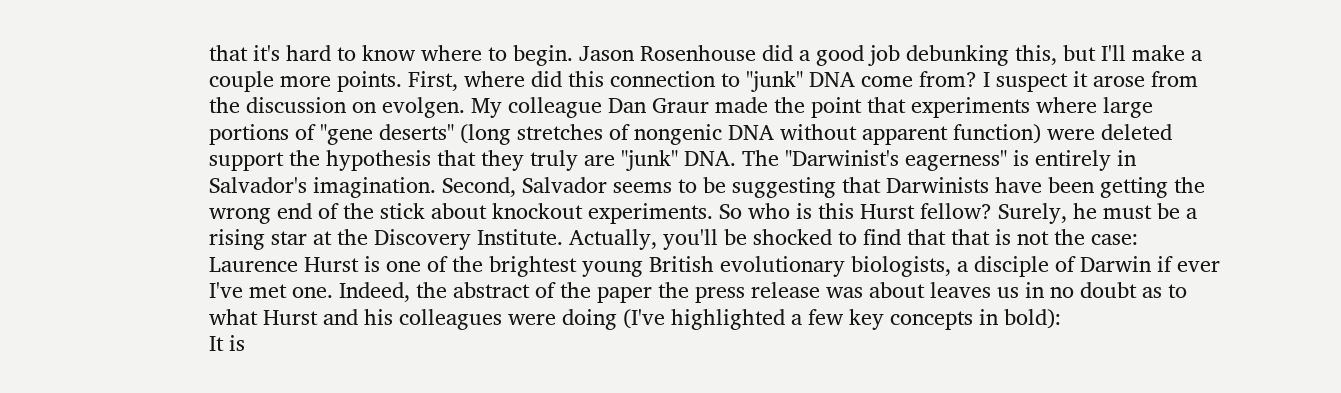that it's hard to know where to begin. Jason Rosenhouse did a good job debunking this, but I'll make a couple more points. First, where did this connection to "junk" DNA come from? I suspect it arose from the discussion on evolgen. My colleague Dan Graur made the point that experiments where large portions of "gene deserts" (long stretches of nongenic DNA without apparent function) were deleted support the hypothesis that they truly are "junk" DNA. The "Darwinist's eagerness" is entirely in Salvador's imagination. Second, Salvador seems to be suggesting that Darwinists have been getting the wrong end of the stick about knockout experiments. So who is this Hurst fellow? Surely, he must be a rising star at the Discovery Institute. Actually, you'll be shocked to find that that is not the case: Laurence Hurst is one of the brightest young British evolutionary biologists, a disciple of Darwin if ever I've met one. Indeed, the abstract of the paper the press release was about leaves us in no doubt as to what Hurst and his colleagues were doing (I've highlighted a few key concepts in bold):
It is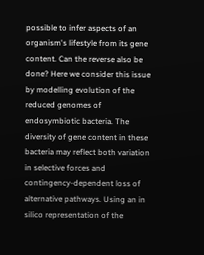possible to infer aspects of an organism's lifestyle from its gene content. Can the reverse also be done? Here we consider this issue by modelling evolution of the reduced genomes of endosymbiotic bacteria. The diversity of gene content in these bacteria may reflect both variation in selective forces and contingency-dependent loss of alternative pathways. Using an in silico representation of the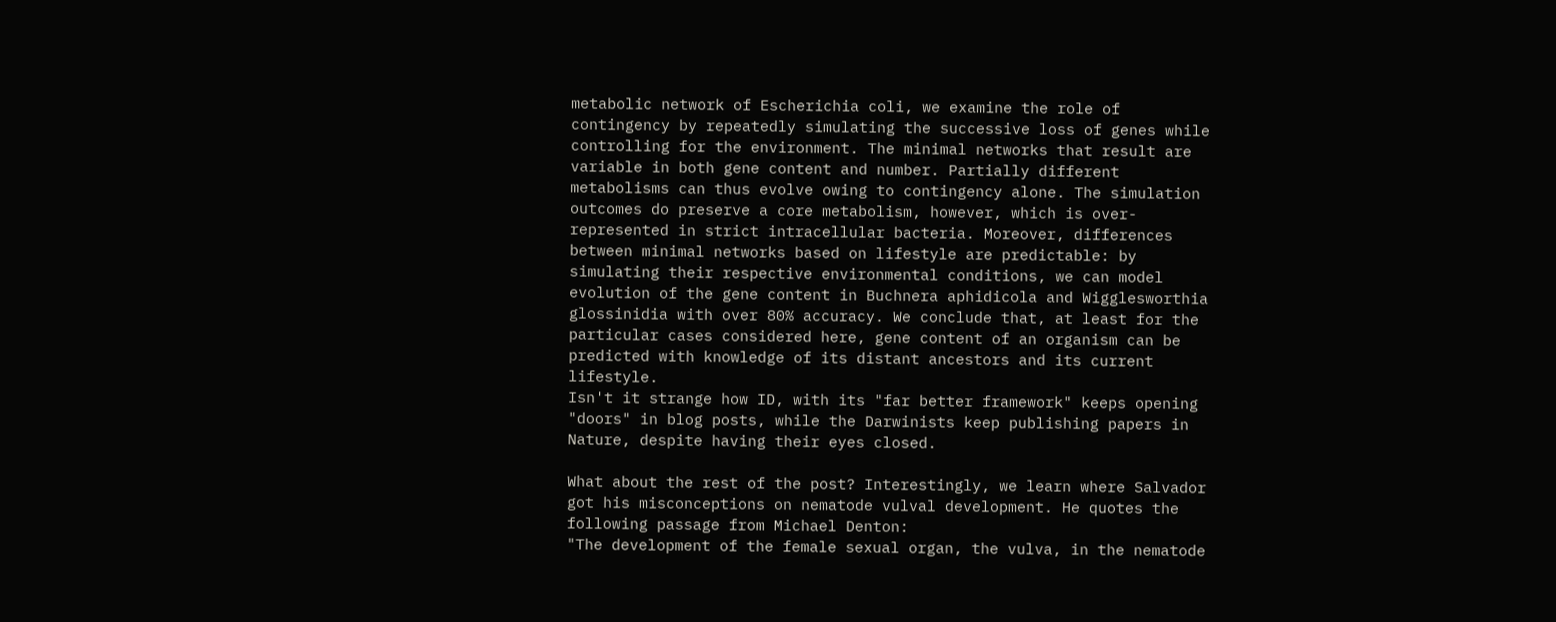metabolic network of Escherichia coli, we examine the role of contingency by repeatedly simulating the successive loss of genes while controlling for the environment. The minimal networks that result are variable in both gene content and number. Partially different metabolisms can thus evolve owing to contingency alone. The simulation outcomes do preserve a core metabolism, however, which is over-represented in strict intracellular bacteria. Moreover, differences between minimal networks based on lifestyle are predictable: by simulating their respective environmental conditions, we can model evolution of the gene content in Buchnera aphidicola and Wigglesworthia glossinidia with over 80% accuracy. We conclude that, at least for the particular cases considered here, gene content of an organism can be predicted with knowledge of its distant ancestors and its current lifestyle.
Isn't it strange how ID, with its "far better framework" keeps opening "doors" in blog posts, while the Darwinists keep publishing papers in Nature, despite having their eyes closed.

What about the rest of the post? Interestingly, we learn where Salvador got his misconceptions on nematode vulval development. He quotes the following passage from Michael Denton:
"The development of the female sexual organ, the vulva, in the nematode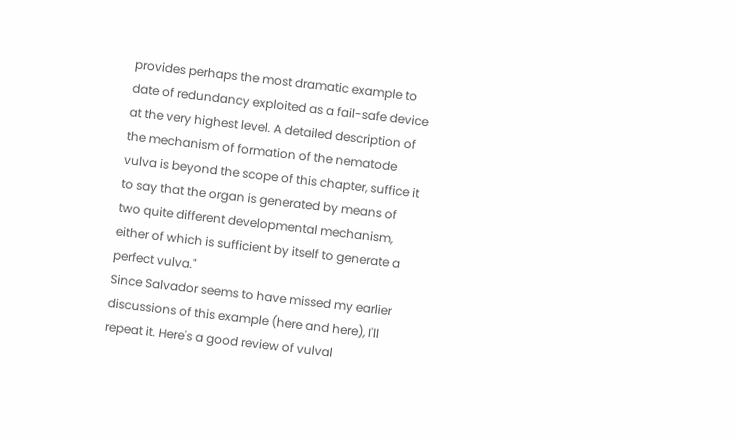provides perhaps the most dramatic example to date of redundancy exploited as a fail-safe device at the very highest level. A detailed description of the mechanism of formation of the nematode vulva is beyond the scope of this chapter, suffice it to say that the organ is generated by means of two quite different developmental mechanism, either of which is sufficient by itself to generate a perfect vulva."
Since Salvador seems to have missed my earlier discussions of this example (here and here), I'll repeat it. Here's a good review of vulval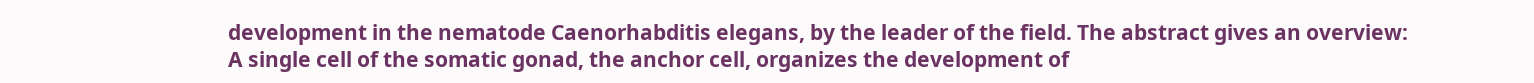development in the nematode Caenorhabditis elegans, by the leader of the field. The abstract gives an overview:
A single cell of the somatic gonad, the anchor cell, organizes the development of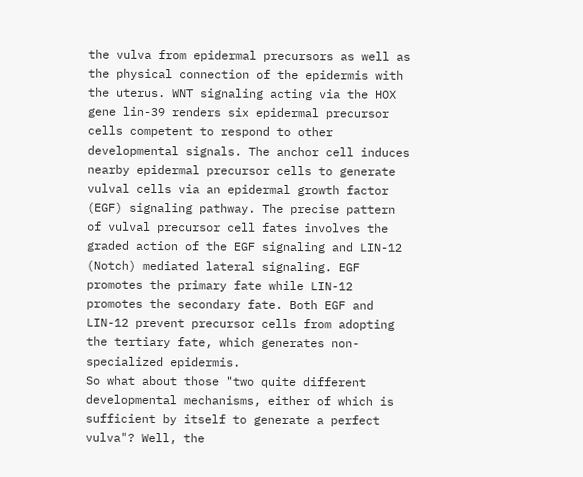the vulva from epidermal precursors as well as the physical connection of the epidermis with the uterus. WNT signaling acting via the HOX gene lin-39 renders six epidermal precursor cells competent to respond to other developmental signals. The anchor cell induces nearby epidermal precursor cells to generate vulval cells via an epidermal growth factor (EGF) signaling pathway. The precise pattern of vulval precursor cell fates involves the graded action of the EGF signaling and LIN-12 (Notch) mediated lateral signaling. EGF promotes the primary fate while LIN-12 promotes the secondary fate. Both EGF and LIN-12 prevent precursor cells from adopting the tertiary fate, which generates non-specialized epidermis.
So what about those "two quite different developmental mechanisms, either of which is sufficient by itself to generate a perfect vulva"? Well, the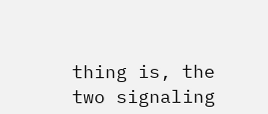thing is, the two signaling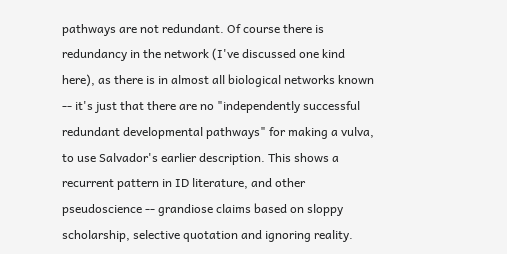pathways are not redundant. Of course there is redundancy in the network (I've discussed one kind here), as there is in almost all biological networks known -- it's just that there are no "independently successful redundant developmental pathways" for making a vulva, to use Salvador's earlier description. This shows a recurrent pattern in ID literature, and other pseudoscience -- grandiose claims based on sloppy scholarship, selective quotation and ignoring reality.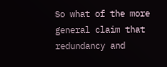So what of the more general claim that redundancy and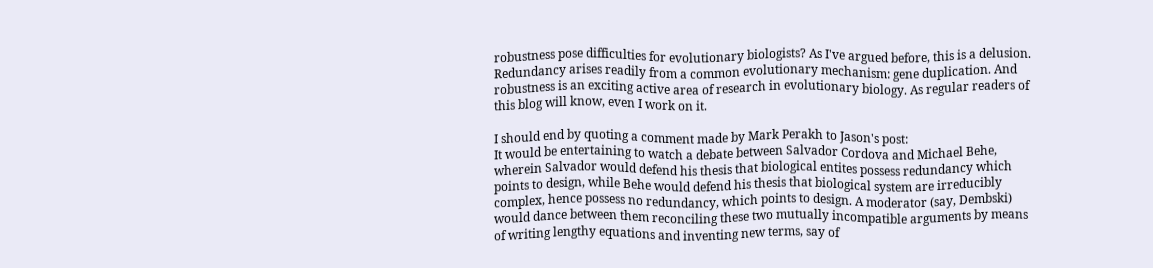robustness pose difficulties for evolutionary biologists? As I've argued before, this is a delusion. Redundancy arises readily from a common evolutionary mechanism: gene duplication. And robustness is an exciting active area of research in evolutionary biology. As regular readers of this blog will know, even I work on it.

I should end by quoting a comment made by Mark Perakh to Jason's post:
It would be entertaining to watch a debate between Salvador Cordova and Michael Behe, wherein Salvador would defend his thesis that biological entites possess redundancy which points to design, while Behe would defend his thesis that biological system are irreducibly complex, hence possess no redundancy, which points to design. A moderator (say, Dembski) would dance between them reconciling these two mutually incompatible arguments by means of writing lengthy equations and inventing new terms, say of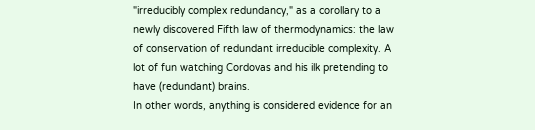"irreducibly complex redundancy," as a corollary to a newly discovered Fifth law of thermodynamics: the law of conservation of redundant irreducible complexity. A lot of fun watching Cordovas and his ilk pretending to have (redundant) brains.
In other words, anything is considered evidence for an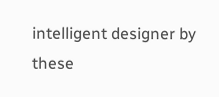intelligent designer by these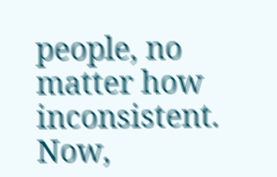people, no matter how inconsistent. Now,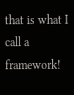that is what I call a framework!